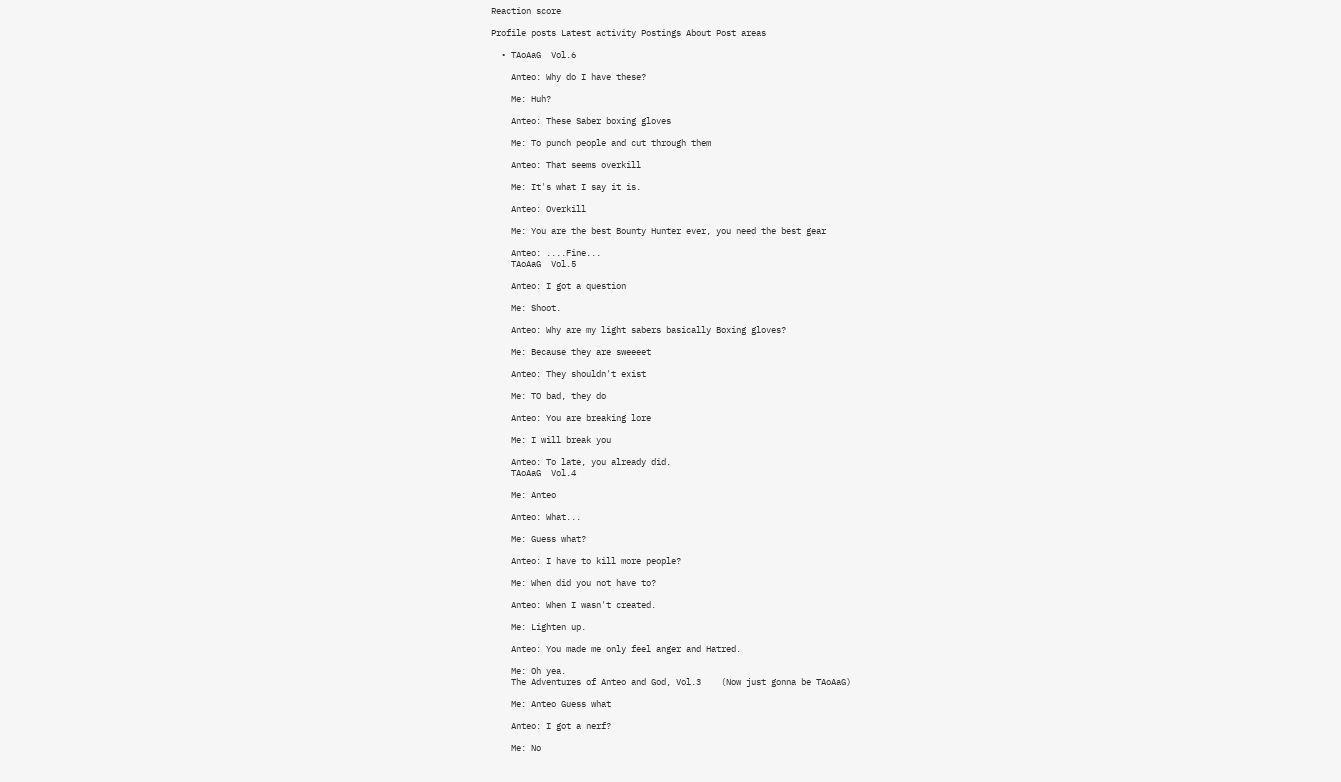Reaction score

Profile posts Latest activity Postings About Post areas

  • TAoAaG  Vol.6

    Anteo: Why do I have these?

    Me: Huh?

    Anteo: These Saber boxing gloves

    Me: To punch people and cut through them

    Anteo: That seems overkill

    Me: It's what I say it is.

    Anteo: Overkill

    Me: You are the best Bounty Hunter ever, you need the best gear

    Anteo: ....Fine...
    TAoAaG  Vol.5

    Anteo: I got a question

    Me: Shoot.

    Anteo: Why are my light sabers basically Boxing gloves?

    Me: Because they are sweeeet

    Anteo: They shouldn't exist

    Me: TO bad, they do

    Anteo: You are breaking lore

    Me: I will break you

    Anteo: To late, you already did.
    TAoAaG  Vol.4

    Me: Anteo

    Anteo: What...

    Me: Guess what?

    Anteo: I have to kill more people?

    Me: When did you not have to?

    Anteo: When I wasn't created.

    Me: Lighten up.

    Anteo: You made me only feel anger and Hatred.

    Me: Oh yea.
    The Adventures of Anteo and God, Vol.3    (Now just gonna be TAoAaG)

    Me: Anteo Guess what

    Anteo: I got a nerf?

    Me: No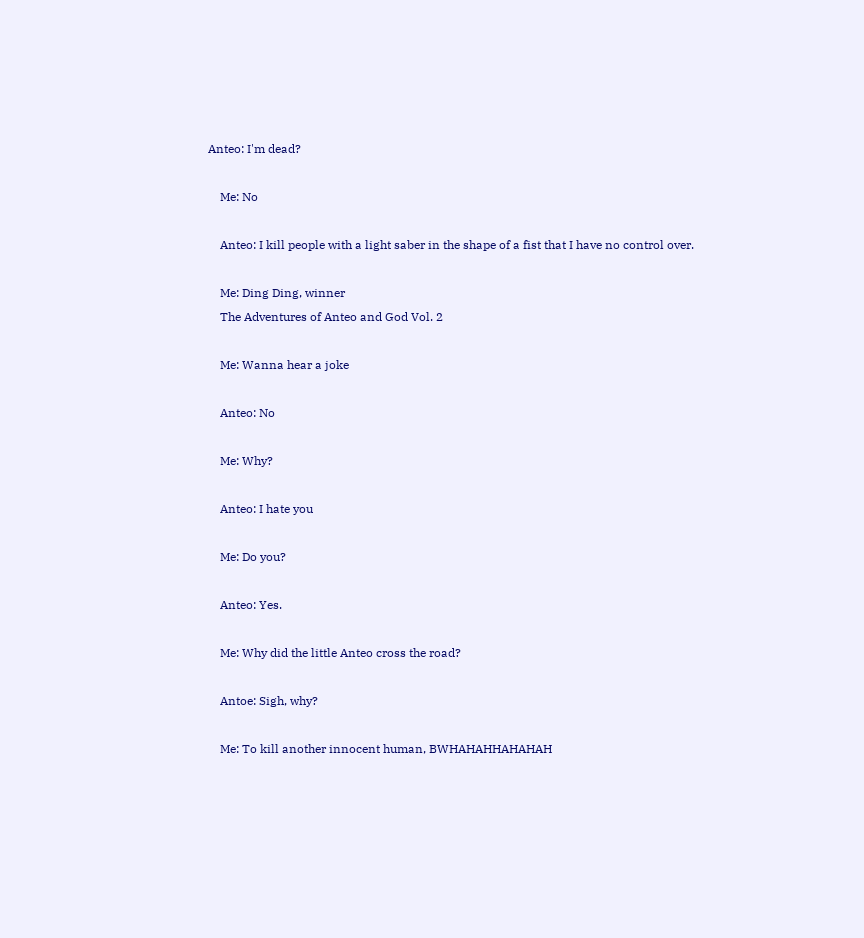Anteo: I'm dead?

    Me: No

    Anteo: I kill people with a light saber in the shape of a fist that I have no control over.

    Me: Ding Ding, winner
    The Adventures of Anteo and God Vol. 2

    Me: Wanna hear a joke

    Anteo: No

    Me: Why?

    Anteo: I hate you

    Me: Do you?

    Anteo: Yes.

    Me: Why did the little Anteo cross the road?

    Antoe: Sigh, why?

    Me: To kill another innocent human, BWHAHAHHAHAHAH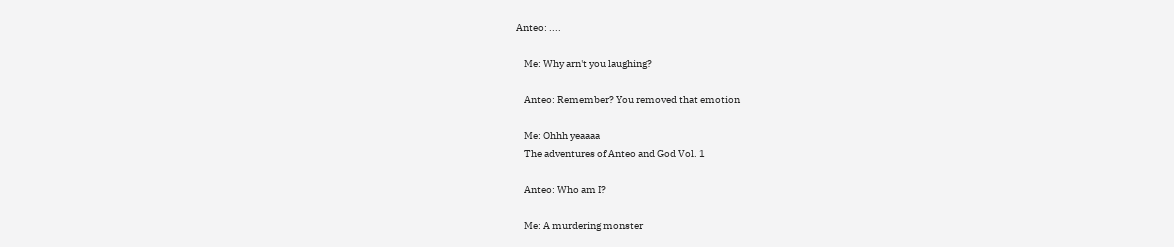Anteo: ....

    Me: Why arn't you laughing?

    Anteo: Remember? You removed that emotion

    Me: Ohhh yeaaaa
    The adventures of Anteo and God Vol. 1

    Anteo: Who am I?

    Me: A murdering monster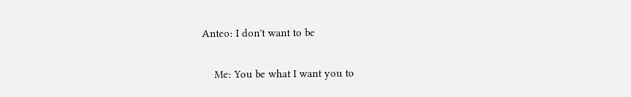Anteo: I don't want to be

    Me: You be what I want you to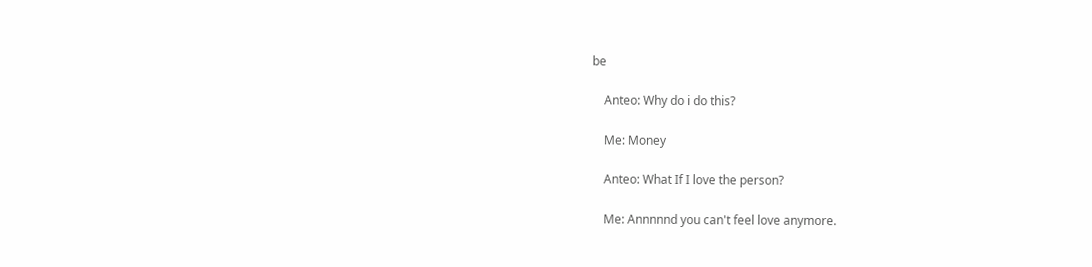be

    Anteo: Why do i do this?

    Me: Money

    Anteo: What If I love the person?

    Me: Annnnnd you can't feel love anymore.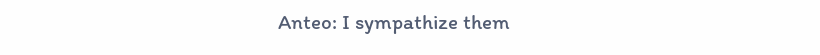Anteo: I sympathize them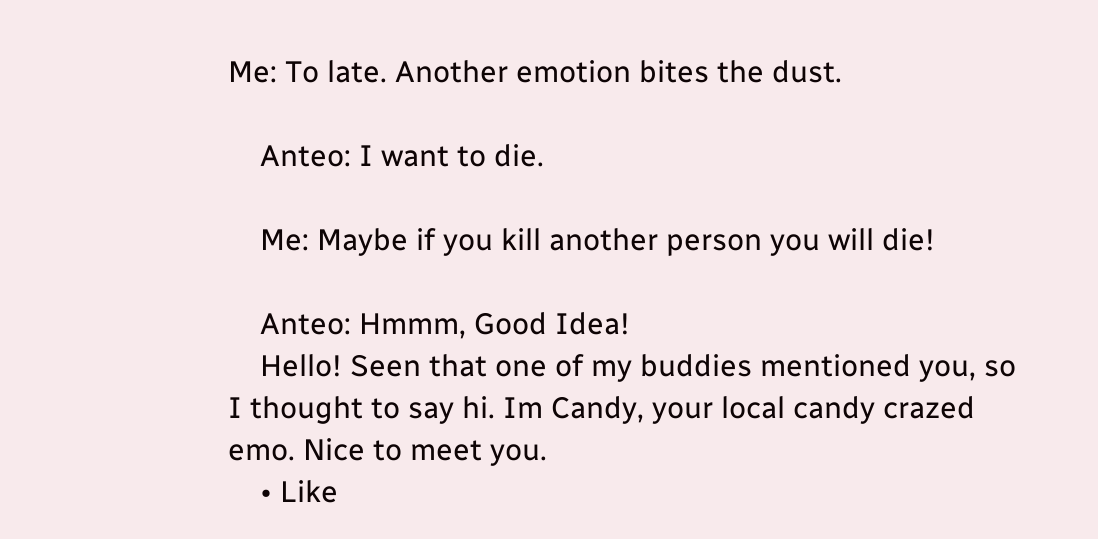Me: To late. Another emotion bites the dust.

    Anteo: I want to die.

    Me: Maybe if you kill another person you will die!

    Anteo: Hmmm, Good Idea!
    Hello! Seen that one of my buddies mentioned you, so I thought to say hi. Im Candy, your local candy crazed emo. Nice to meet you.
    • Like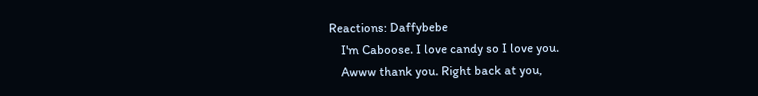Reactions: Daffybebe
    I'm Caboose. I love candy so I love you.
    Awww thank you. Right back at you,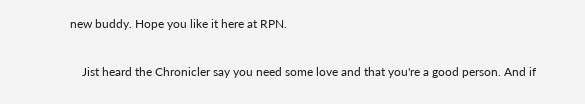new buddy. Hope you like it here at RPN.

    Jist heard the Chronicler say you need some love and that you're a good person. And if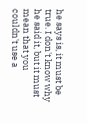he says is, it must be true. I don't know why he said it, but it must mean that you couldn't use a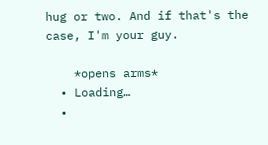hug or two. And if that's the case, I'm your guy.

    *opens arms*
  • Loading…
  •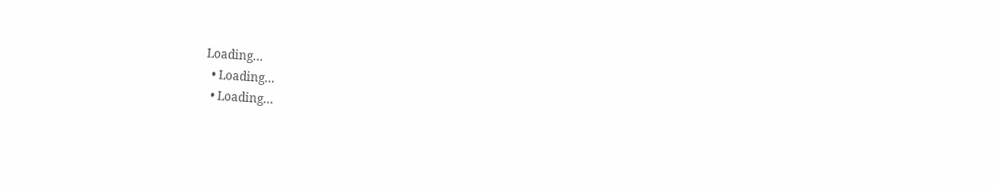Loading…
  • Loading…
  • Loading…